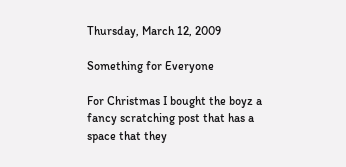Thursday, March 12, 2009

Something for Everyone

For Christmas I bought the boyz a fancy scratching post that has a space that they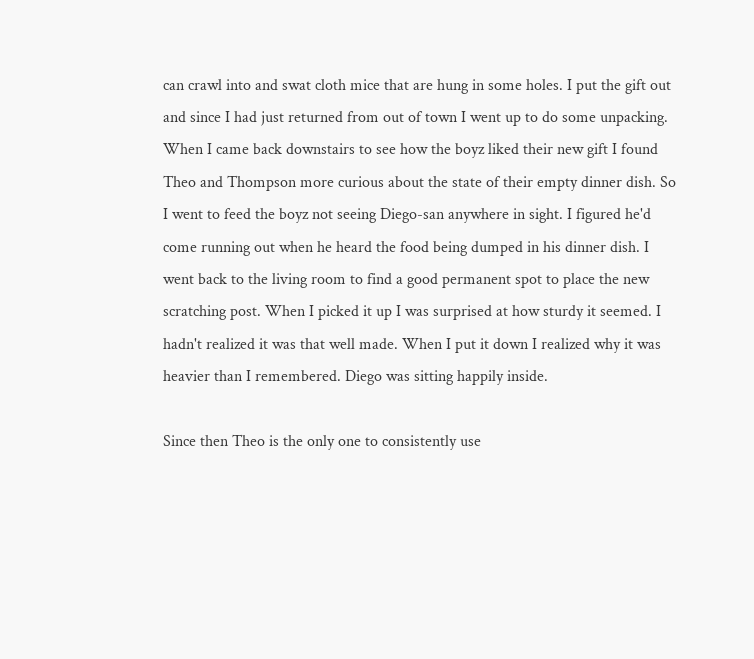can crawl into and swat cloth mice that are hung in some holes. I put the gift out and since I had just returned from out of town I went up to do some unpacking. When I came back downstairs to see how the boyz liked their new gift I found Theo and Thompson more curious about the state of their empty dinner dish. So I went to feed the boyz not seeing Diego-san anywhere in sight. I figured he'd come running out when he heard the food being dumped in his dinner dish. I went back to the living room to find a good permanent spot to place the new scratching post. When I picked it up I was surprised at how sturdy it seemed. I hadn't realized it was that well made. When I put it down I realized why it was heavier than I remembered. Diego was sitting happily inside.

Since then Theo is the only one to consistently use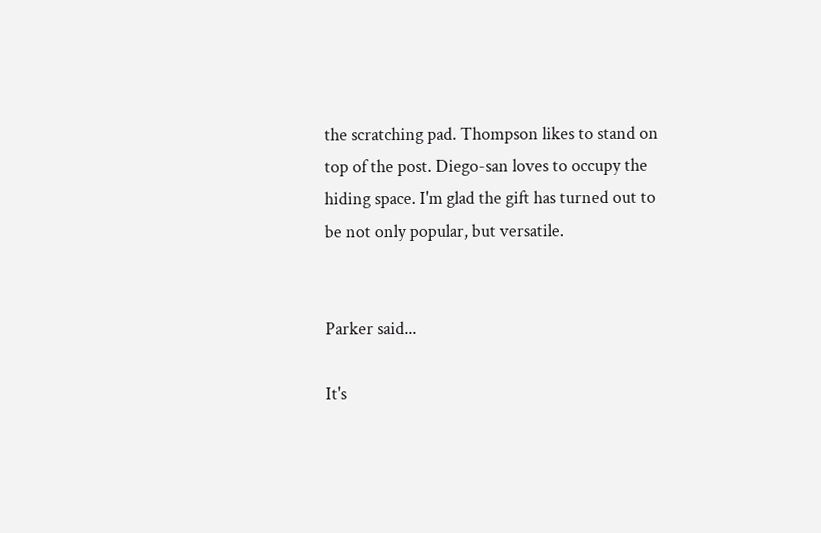the scratching pad. Thompson likes to stand on top of the post. Diego-san loves to occupy the hiding space. I'm glad the gift has turned out to be not only popular, but versatile.


Parker said...

It's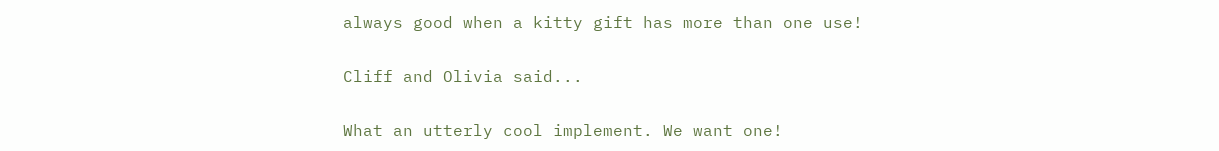always good when a kitty gift has more than one use!

Cliff and Olivia said...

What an utterly cool implement. We want one!